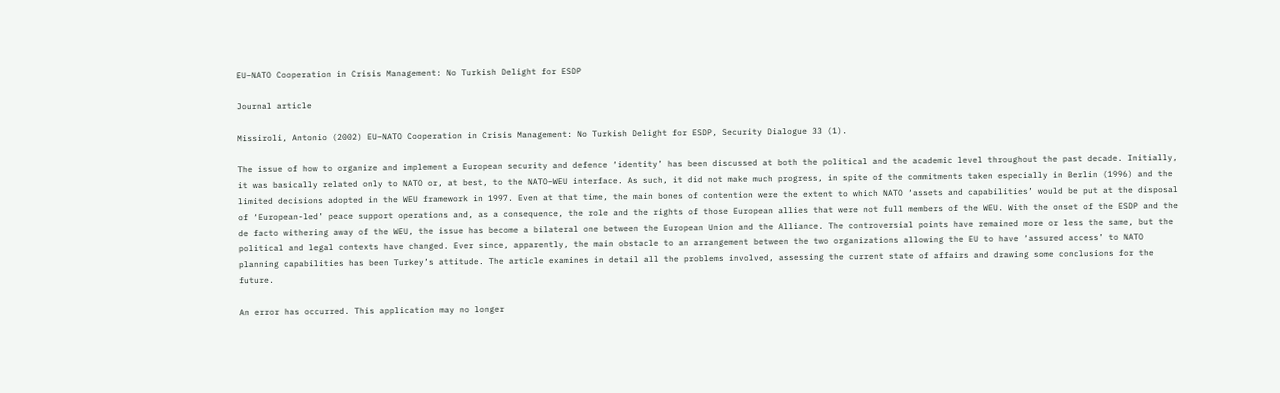EU–NATO Cooperation in Crisis Management: No Turkish Delight for ESDP

Journal article

Missiroli, Antonio (2002) EU–NATO Cooperation in Crisis Management: No Turkish Delight for ESDP, Security Dialogue 33 (1).

The issue of how to organize and implement a European security and defence ‘identity’ has been discussed at both the political and the academic level throughout the past decade. Initially, it was basically related only to NATO or, at best, to the NATO–WEU interface. As such, it did not make much progress, in spite of the commitments taken especially in Berlin (1996) and the limited decisions adopted in the WEU framework in 1997. Even at that time, the main bones of contention were the extent to which NATO ‘assets and capabilities’ would be put at the disposal of ‘European-led’ peace support operations and, as a consequence, the role and the rights of those European allies that were not full members of the WEU. With the onset of the ESDP and the de facto withering away of the WEU, the issue has become a bilateral one between the European Union and the Alliance. The controversial points have remained more or less the same, but the political and legal contexts have changed. Ever since, apparently, the main obstacle to an arrangement between the two organizations allowing the EU to have ‘assured access’ to NATO planning capabilities has been Turkey’s attitude. The article examines in detail all the problems involved, assessing the current state of affairs and drawing some conclusions for the future.

An error has occurred. This application may no longer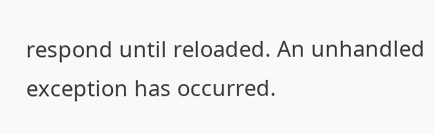respond until reloaded. An unhandled exception has occurred.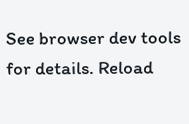See browser dev tools for details. Reload